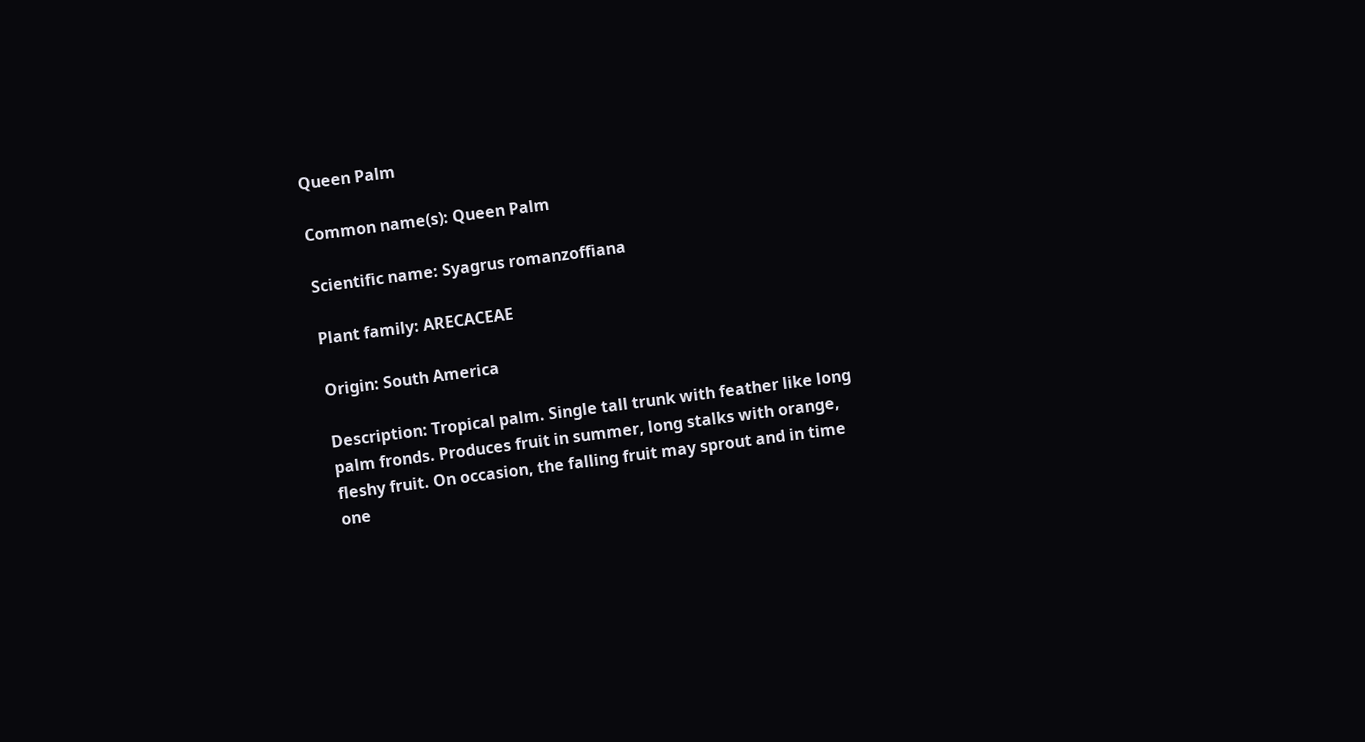Queen Palm

Common name(s): Queen Palm

Scientific name: Syagrus romanzoffiana

Plant family: ARECACEAE

Origin: South America

Description: Tropical palm. Single tall trunk with feather like long palm fronds. Produces fruit in summer, long stalks with orange, fleshy fruit. On occasion, the falling fruit may sprout and in time one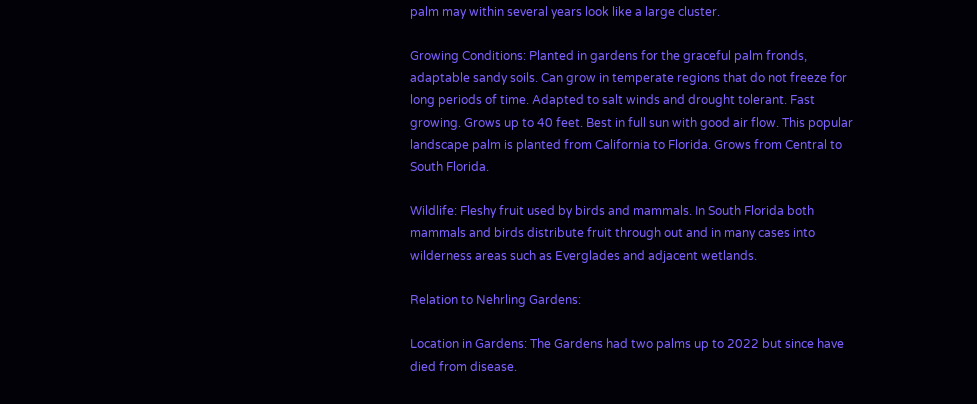palm may within several years look like a large cluster.

Growing Conditions: Planted in gardens for the graceful palm fronds, adaptable sandy soils. Can grow in temperate regions that do not freeze for long periods of time. Adapted to salt winds and drought tolerant. Fast growing. Grows up to 40 feet. Best in full sun with good air flow. This popular landscape palm is planted from California to Florida. Grows from Central to South Florida.

Wildlife: Fleshy fruit used by birds and mammals. In South Florida both mammals and birds distribute fruit through out and in many cases into wilderness areas such as Everglades and adjacent wetlands.

Relation to Nehrling Gardens:

Location in Gardens: The Gardens had two palms up to 2022 but since have died from disease.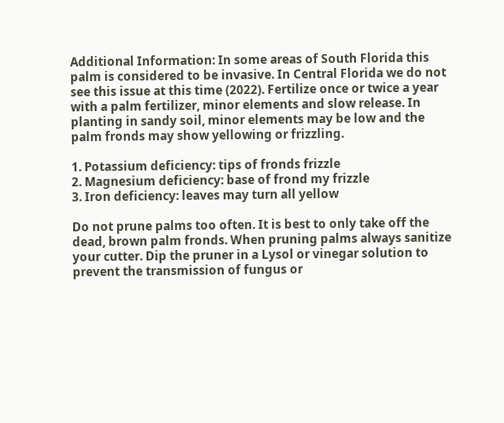Additional Information: In some areas of South Florida this palm is considered to be invasive. In Central Florida we do not see this issue at this time (2022). Fertilize once or twice a year with a palm fertilizer, minor elements and slow release. In planting in sandy soil, minor elements may be low and the palm fronds may show yellowing or frizzling.

1. Potassium deficiency: tips of fronds frizzle
2. Magnesium deficiency: base of frond my frizzle
3. Iron deficiency: leaves may turn all yellow

Do not prune palms too often. It is best to only take off the dead, brown palm fronds. When pruning palms always sanitize your cutter. Dip the pruner in a Lysol or vinegar solution to prevent the transmission of fungus or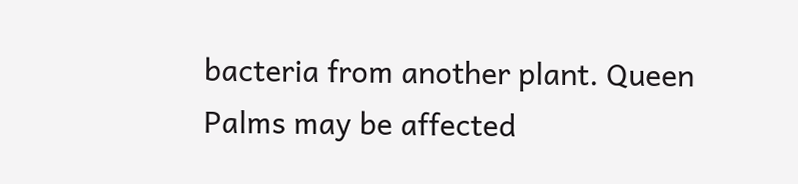bacteria from another plant. Queen Palms may be affected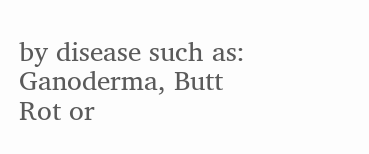by disease such as: Ganoderma, Butt Rot or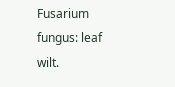Fusarium fungus: leaf wilt.